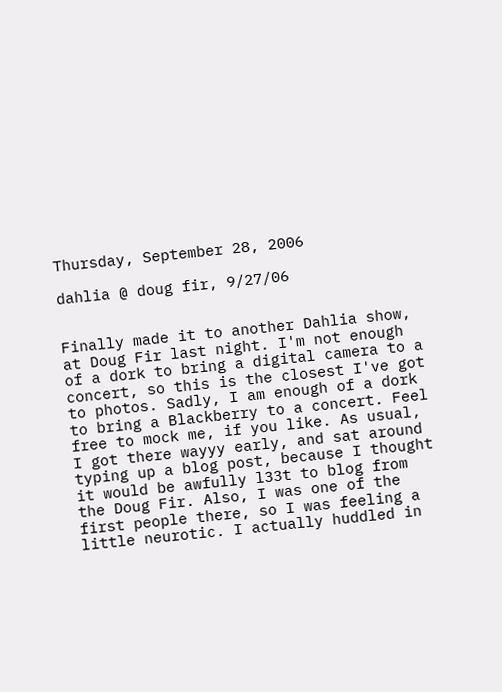Thursday, September 28, 2006

dahlia @ doug fir, 9/27/06


Finally made it to another Dahlia show, at Doug Fir last night. I'm not enough of a dork to bring a digital camera to a concert, so this is the closest I've got to photos. Sadly, I am enough of a dork to bring a Blackberry to a concert. Feel free to mock me, if you like. As usual, I got there wayyy early, and sat around typing up a blog post, because I thought it would be awfully l33t to blog from the Doug Fir. Also, I was one of the first people there, so I was feeling a little neurotic. I actually huddled in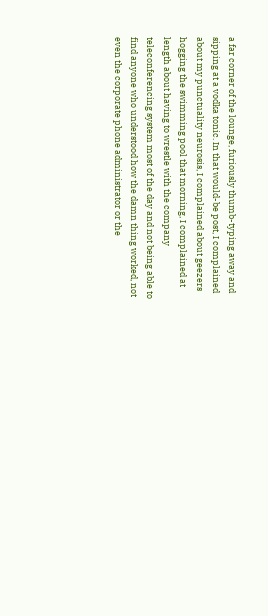a far corner of the lounge, furiously thumb-typing away and sipping at a vodka tonic. In that would-be post, I complained about my punctuality neurosis, I complained about geezers hogging the swimming pool that morning, I complained at length about having to wrestle with the company teleconferencing system most of the day and not being able to find anyone who understood how the damn thing worked, not even the corporate phone administrator or the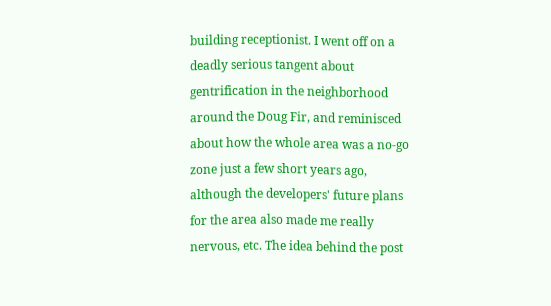building receptionist. I went off on a deadly serious tangent about gentrification in the neighborhood around the Doug Fir, and reminisced about how the whole area was a no-go zone just a few short years ago, although the developers' future plans for the area also made me really nervous, etc. The idea behind the post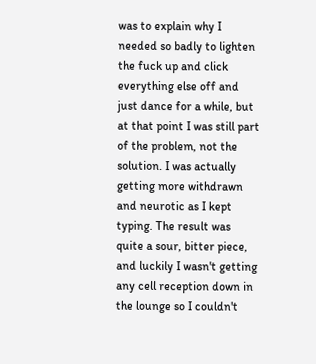was to explain why I needed so badly to lighten the fuck up and click everything else off and just dance for a while, but at that point I was still part of the problem, not the solution. I was actually getting more withdrawn and neurotic as I kept typing. The result was quite a sour, bitter piece, and luckily I wasn't getting any cell reception down in the lounge so I couldn't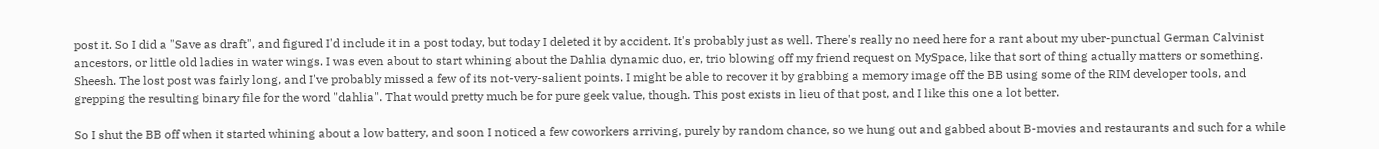post it. So I did a "Save as draft", and figured I'd include it in a post today, but today I deleted it by accident. It's probably just as well. There's really no need here for a rant about my uber-punctual German Calvinist ancestors, or little old ladies in water wings. I was even about to start whining about the Dahlia dynamic duo, er, trio blowing off my friend request on MySpace, like that sort of thing actually matters or something. Sheesh. The lost post was fairly long, and I've probably missed a few of its not-very-salient points. I might be able to recover it by grabbing a memory image off the BB using some of the RIM developer tools, and grepping the resulting binary file for the word "dahlia". That would pretty much be for pure geek value, though. This post exists in lieu of that post, and I like this one a lot better.

So I shut the BB off when it started whining about a low battery, and soon I noticed a few coworkers arriving, purely by random chance, so we hung out and gabbed about B-movies and restaurants and such for a while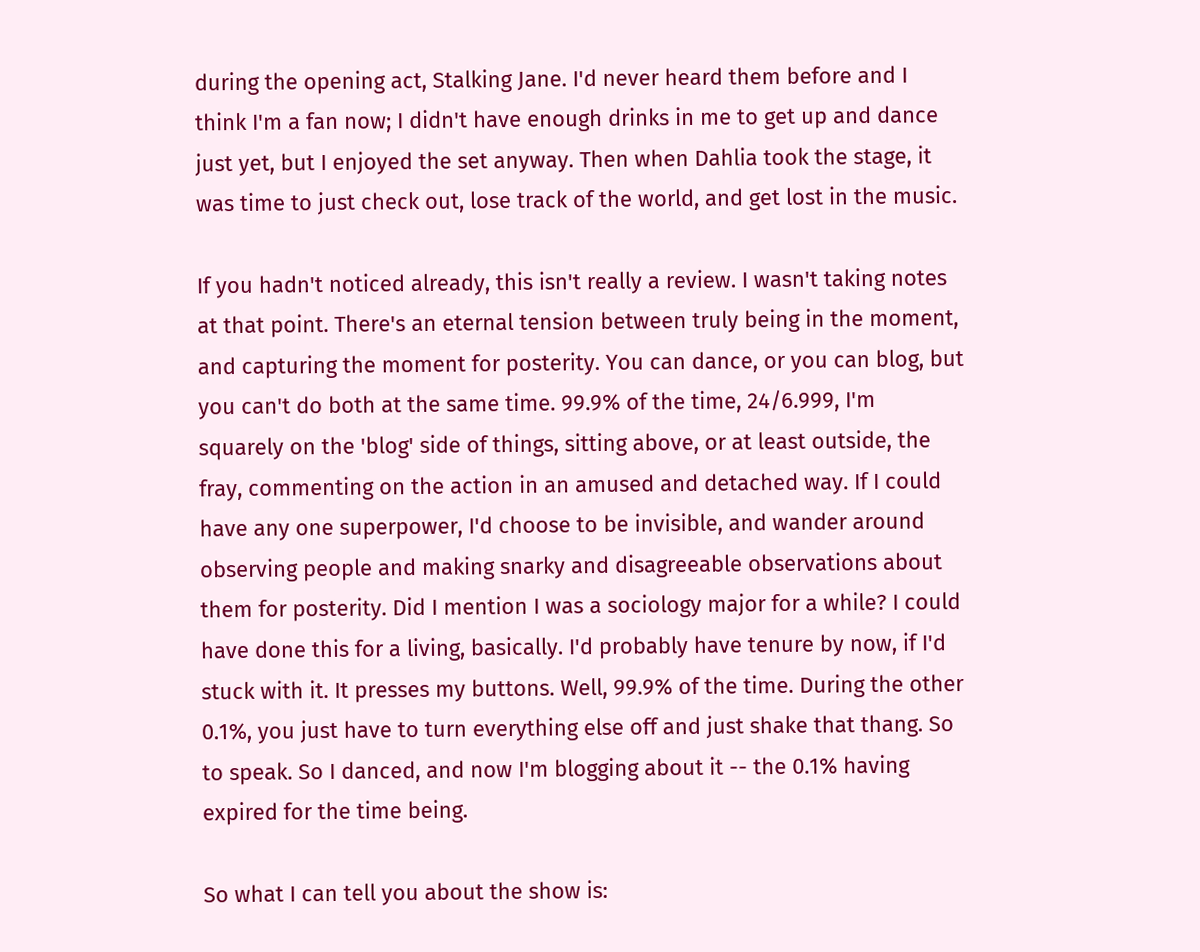during the opening act, Stalking Jane. I'd never heard them before and I think I'm a fan now; I didn't have enough drinks in me to get up and dance just yet, but I enjoyed the set anyway. Then when Dahlia took the stage, it was time to just check out, lose track of the world, and get lost in the music.

If you hadn't noticed already, this isn't really a review. I wasn't taking notes at that point. There's an eternal tension between truly being in the moment, and capturing the moment for posterity. You can dance, or you can blog, but you can't do both at the same time. 99.9% of the time, 24/6.999, I'm squarely on the 'blog' side of things, sitting above, or at least outside, the fray, commenting on the action in an amused and detached way. If I could have any one superpower, I'd choose to be invisible, and wander around observing people and making snarky and disagreeable observations about them for posterity. Did I mention I was a sociology major for a while? I could have done this for a living, basically. I'd probably have tenure by now, if I'd stuck with it. It presses my buttons. Well, 99.9% of the time. During the other 0.1%, you just have to turn everything else off and just shake that thang. So to speak. So I danced, and now I'm blogging about it -- the 0.1% having expired for the time being.

So what I can tell you about the show is: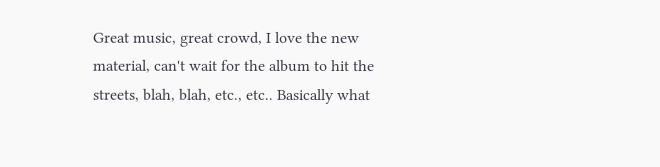Great music, great crowd, I love the new material, can't wait for the album to hit the streets, blah, blah, etc., etc.. Basically what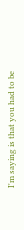I'm saying is that you had to be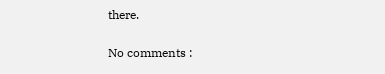there.

No comments :